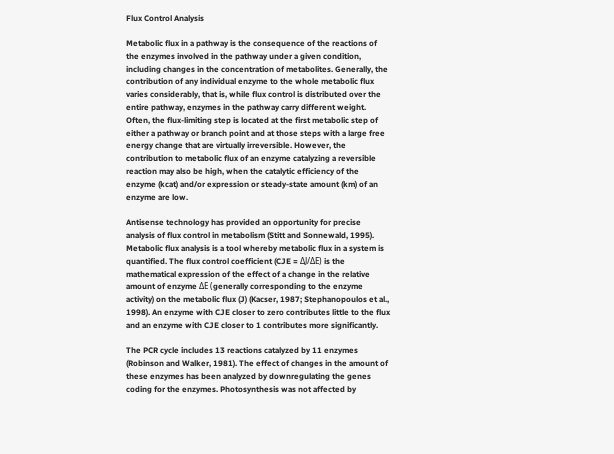Flux Control Analysis

Metabolic flux in a pathway is the consequence of the reactions of the enzymes involved in the pathway under a given condition, including changes in the concentration of metabolites. Generally, the contribution of any individual enzyme to the whole metabolic flux varies considerably, that is, while flux control is distributed over the entire pathway, enzymes in the pathway carry different weight. Often, the flux-limiting step is located at the first metabolic step of either a pathway or branch point and at those steps with a large free energy change that are virtually irreversible. However, the contribution to metabolic flux of an enzyme catalyzing a reversible reaction may also be high, when the catalytic efficiency of the enzyme (kcat) and/or expression or steady-state amount (km) of an enzyme are low.

Antisense technology has provided an opportunity for precise analysis of flux control in metabolism (Stitt and Sonnewald, 1995). Metabolic flux analysis is a tool whereby metabolic flux in a system is quantified. The flux control coefficient (CJE = ΔJ/ΔE) is the mathematical expression of the effect of a change in the relative amount of enzyme ΔE (generally corresponding to the enzyme activity) on the metabolic flux (J) (Kacser, 1987; Stephanopoulos et al., 1998). An enzyme with CJE closer to zero contributes little to the flux and an enzyme with CJE closer to 1 contributes more significantly.

The PCR cycle includes 13 reactions catalyzed by 11 enzymes (Robinson and Walker, 1981). The effect of changes in the amount of these enzymes has been analyzed by downregulating the genes coding for the enzymes. Photosynthesis was not affected by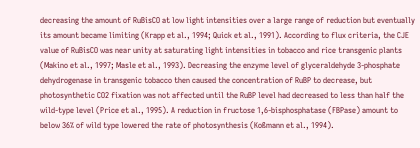decreasing the amount of RuBisCO at low light intensities over a large range of reduction but eventually its amount became limiting (Krapp et al., 1994; Quick et al., 1991). According to flux criteria, the CJE value of RuBisCO was near unity at saturating light intensities in tobacco and rice transgenic plants (Makino et al., 1997; Masle et al., 1993). Decreasing the enzyme level of glyceraldehyde 3-phosphate dehydrogenase in transgenic tobacco then caused the concentration of RuBP to decrease, but photosynthetic CO2 fixation was not affected until the RuBP level had decreased to less than half the wild-type level (Price et al., 1995). A reduction in fructose 1,6-bisphosphatase (FBPase) amount to below 36% of wild type lowered the rate of photosynthesis (Koßmann et al., 1994).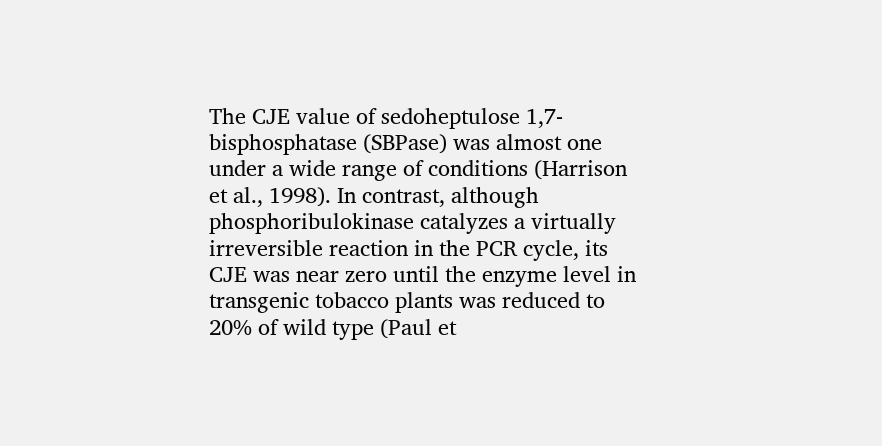The CJE value of sedoheptulose 1,7-bisphosphatase (SBPase) was almost one under a wide range of conditions (Harrison et al., 1998). In contrast, although phosphoribulokinase catalyzes a virtually irreversible reaction in the PCR cycle, its CJE was near zero until the enzyme level in transgenic tobacco plants was reduced to 20% of wild type (Paul et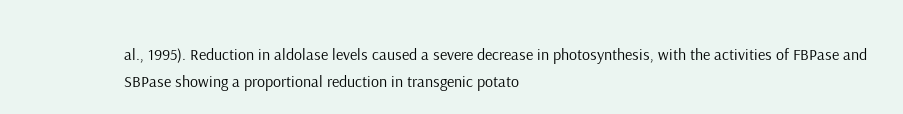al., 1995). Reduction in aldolase levels caused a severe decrease in photosynthesis, with the activities of FBPase and SBPase showing a proportional reduction in transgenic potato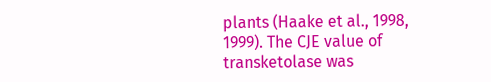plants (Haake et al., 1998, 1999). The CJE value of transketolase was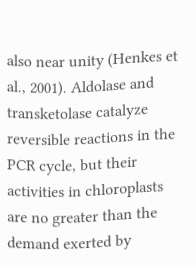also near unity (Henkes et al., 2001). Aldolase and transketolase catalyze reversible reactions in the PCR cycle, but their activities in chloroplasts are no greater than the demand exerted by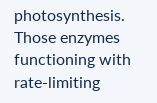photosynthesis. Those enzymes functioning with rate-limiting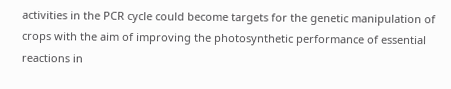activities in the PCR cycle could become targets for the genetic manipulation of crops with the aim of improving the photosynthetic performance of essential reactions in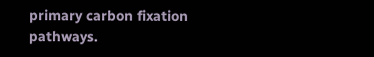primary carbon fixation pathways.